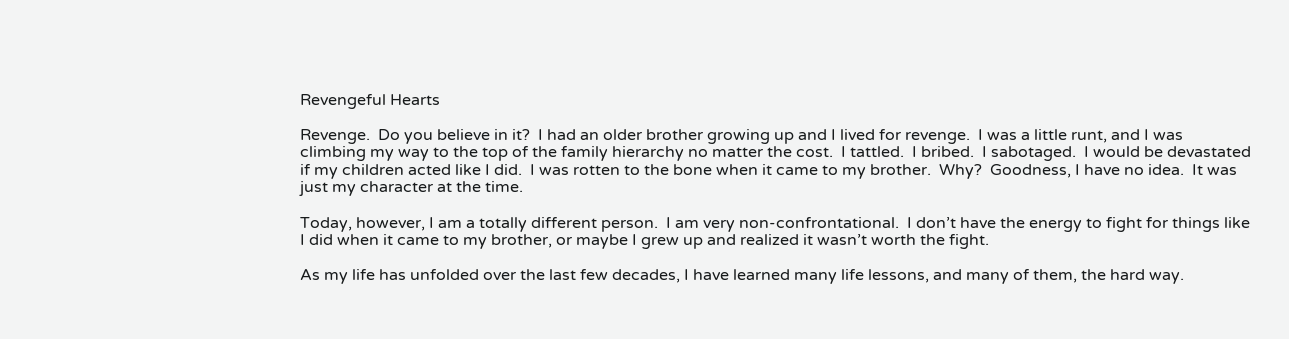Revengeful Hearts

Revenge.  Do you believe in it?  I had an older brother growing up and I lived for revenge.  I was a little runt, and I was climbing my way to the top of the family hierarchy no matter the cost.  I tattled.  I bribed.  I sabotaged.  I would be devastated if my children acted like I did.  I was rotten to the bone when it came to my brother.  Why?  Goodness, I have no idea.  It was just my character at the time.

Today, however, I am a totally different person.  I am very non-confrontational.  I don’t have the energy to fight for things like I did when it came to my brother, or maybe I grew up and realized it wasn’t worth the fight.

As my life has unfolded over the last few decades, I have learned many life lessons, and many of them, the hard way.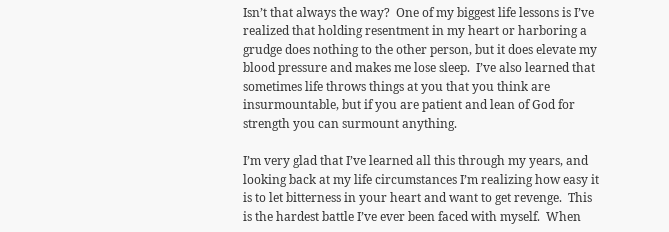Isn’t that always the way?  One of my biggest life lessons is I’ve realized that holding resentment in my heart or harboring a grudge does nothing to the other person, but it does elevate my blood pressure and makes me lose sleep.  I’ve also learned that sometimes life throws things at you that you think are insurmountable, but if you are patient and lean of God for strength you can surmount anything.

I’m very glad that I’ve learned all this through my years, and looking back at my life circumstances I’m realizing how easy it is to let bitterness in your heart and want to get revenge.  This is the hardest battle I’ve ever been faced with myself.  When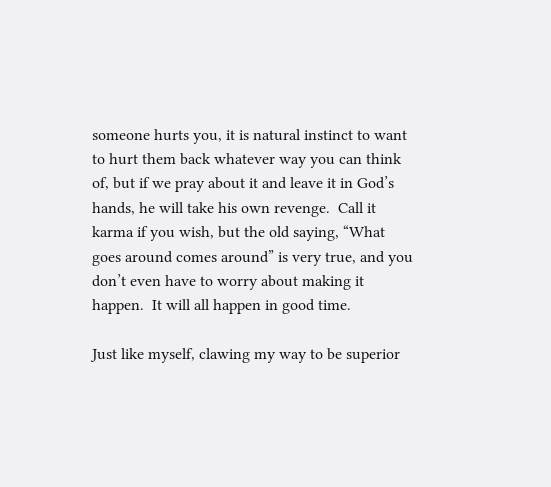someone hurts you, it is natural instinct to want to hurt them back whatever way you can think of, but if we pray about it and leave it in God’s hands, he will take his own revenge.  Call it karma if you wish, but the old saying, “What goes around comes around” is very true, and you don’t even have to worry about making it happen.  It will all happen in good time.

Just like myself, clawing my way to be superior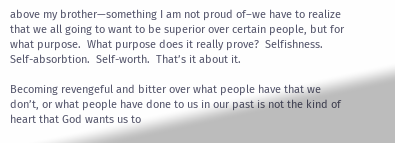above my brother—something I am not proud of–we have to realize that we all going to want to be superior over certain people, but for what purpose.  What purpose does it really prove?  Selfishness.  Self-absorbtion.  Self-worth.  That’s it about it.

Becoming revengeful and bitter over what people have that we don’t, or what people have done to us in our past is not the kind of heart that God wants us to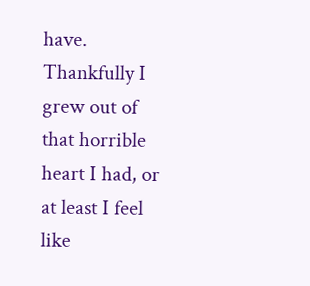have.   Thankfully I grew out of that horrible heart I had, or at least I feel like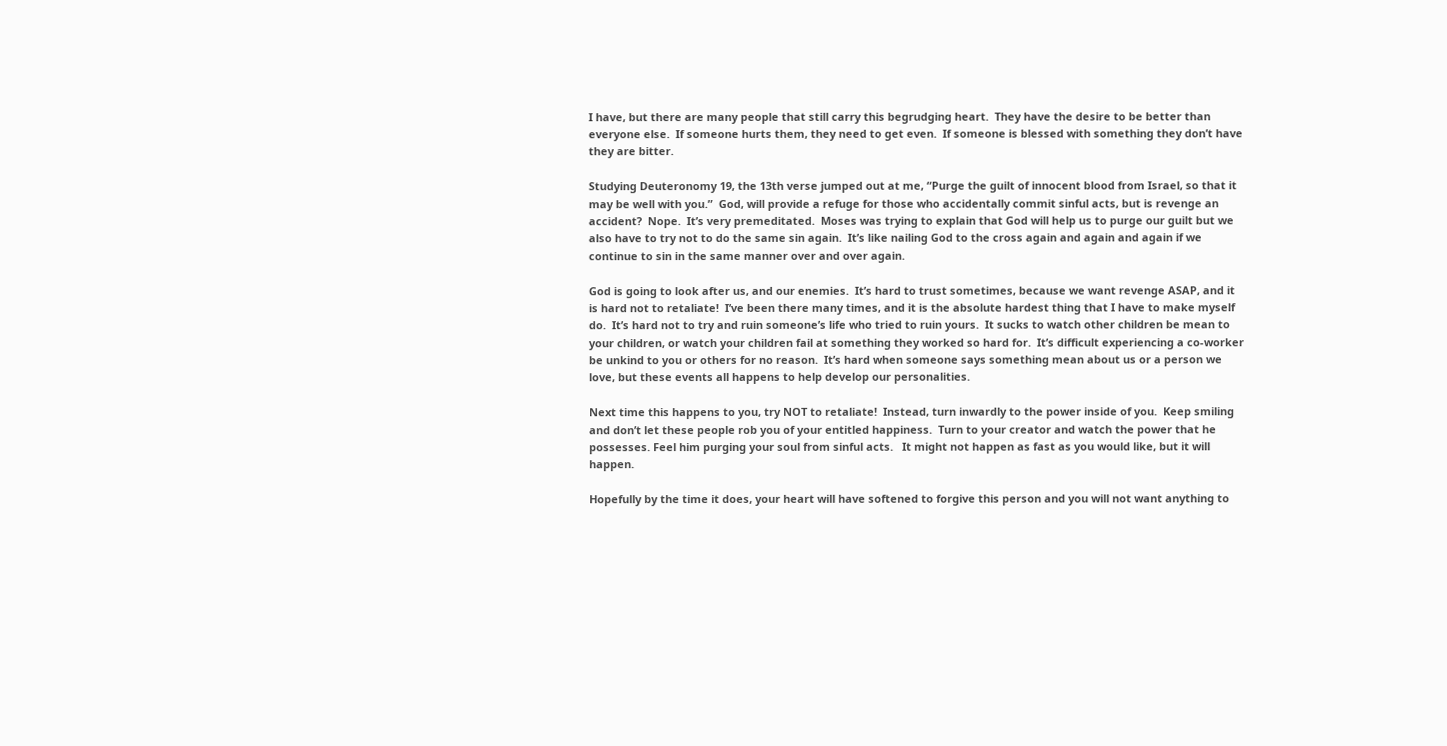I have, but there are many people that still carry this begrudging heart.  They have the desire to be better than everyone else.  If someone hurts them, they need to get even.  If someone is blessed with something they don’t have they are bitter.

Studying Deuteronomy 19, the 13th verse jumped out at me, “Purge the guilt of innocent blood from Israel, so that it may be well with you.”  God, will provide a refuge for those who accidentally commit sinful acts, but is revenge an accident?  Nope.  It’s very premeditated.  Moses was trying to explain that God will help us to purge our guilt but we also have to try not to do the same sin again.  It’s like nailing God to the cross again and again and again if we continue to sin in the same manner over and over again.

God is going to look after us, and our enemies.  It’s hard to trust sometimes, because we want revenge ASAP, and it is hard not to retaliate!  I’ve been there many times, and it is the absolute hardest thing that I have to make myself do.  It’s hard not to try and ruin someone’s life who tried to ruin yours.  It sucks to watch other children be mean to your children, or watch your children fail at something they worked so hard for.  It’s difficult experiencing a co-worker be unkind to you or others for no reason.  It’s hard when someone says something mean about us or a person we love, but these events all happens to help develop our personalities.

Next time this happens to you, try NOT to retaliate!  Instead, turn inwardly to the power inside of you.  Keep smiling and don’t let these people rob you of your entitled happiness.  Turn to your creator and watch the power that he possesses. Feel him purging your soul from sinful acts.   It might not happen as fast as you would like, but it will happen.

Hopefully by the time it does, your heart will have softened to forgive this person and you will not want anything to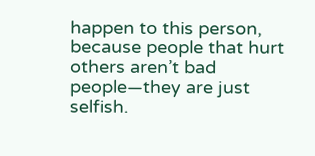happen to this person, because people that hurt others aren’t bad people—they are just selfish.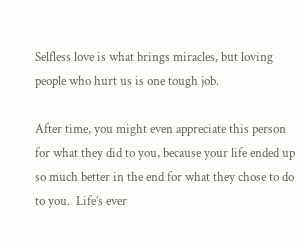Selfless love is what brings miracles, but loving people who hurt us is one tough job.

After time, you might even appreciate this person for what they did to you, because your life ended up so much better in the end for what they chose to do to you.  Life’s ever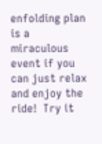enfolding plan is a miraculous event if you can just relax and enjoy the ride!  Try it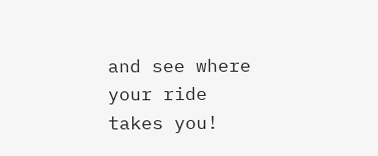and see where your ride takes you!